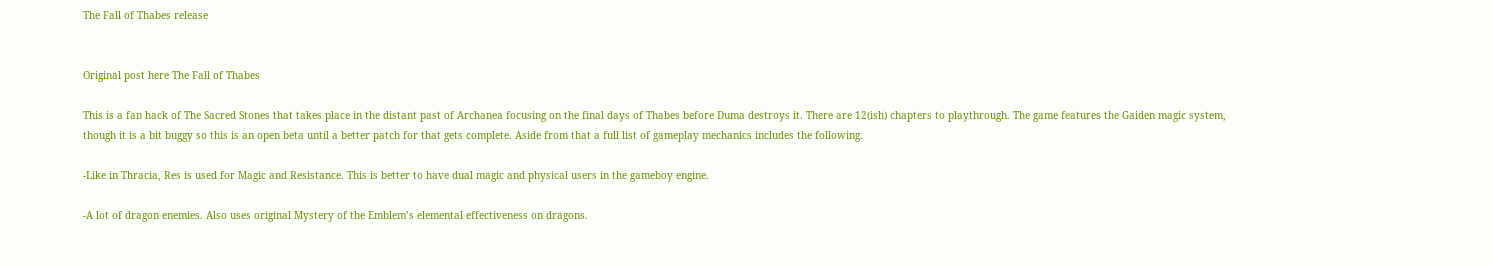The Fall of Thabes release


Original post here The Fall of Thabes

This is a fan hack of The Sacred Stones that takes place in the distant past of Archanea focusing on the final days of Thabes before Duma destroys it. There are 12(ish) chapters to playthrough. The game features the Gaiden magic system, though it is a bit buggy so this is an open beta until a better patch for that gets complete. Aside from that a full list of gameplay mechanics includes the following.

-Like in Thracia, Res is used for Magic and Resistance. This is better to have dual magic and physical users in the gameboy engine.

-A lot of dragon enemies. Also uses original Mystery of the Emblem’s elemental effectiveness on dragons.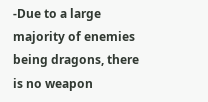-Due to a large majority of enemies being dragons, there is no weapon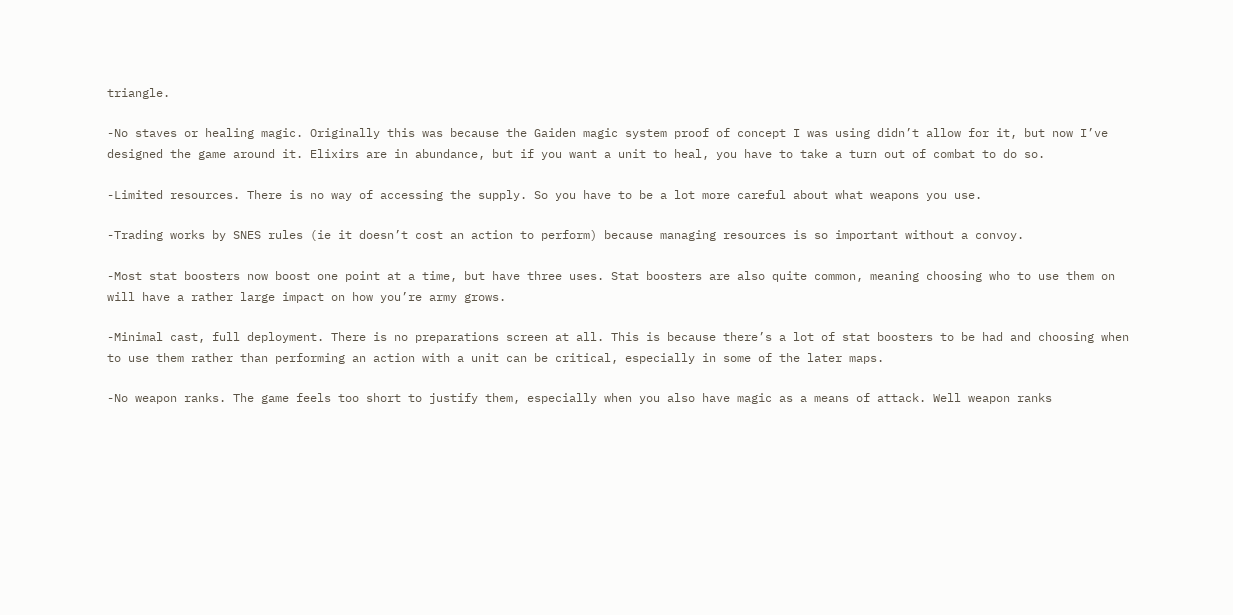triangle.

-No staves or healing magic. Originally this was because the Gaiden magic system proof of concept I was using didn’t allow for it, but now I’ve designed the game around it. Elixirs are in abundance, but if you want a unit to heal, you have to take a turn out of combat to do so.

-Limited resources. There is no way of accessing the supply. So you have to be a lot more careful about what weapons you use.

-Trading works by SNES rules (ie it doesn’t cost an action to perform) because managing resources is so important without a convoy.

-Most stat boosters now boost one point at a time, but have three uses. Stat boosters are also quite common, meaning choosing who to use them on will have a rather large impact on how you’re army grows.

-Minimal cast, full deployment. There is no preparations screen at all. This is because there’s a lot of stat boosters to be had and choosing when to use them rather than performing an action with a unit can be critical, especially in some of the later maps.

-No weapon ranks. The game feels too short to justify them, especially when you also have magic as a means of attack. Well weapon ranks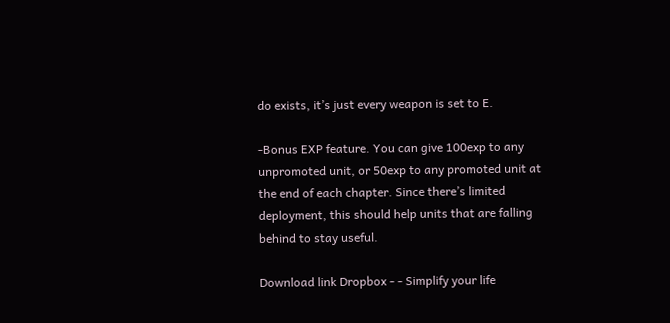do exists, it’s just every weapon is set to E.

-Bonus EXP feature. You can give 100exp to any unpromoted unit, or 50exp to any promoted unit at the end of each chapter. Since there’s limited deployment, this should help units that are falling behind to stay useful.

Download link Dropbox - - Simplify your life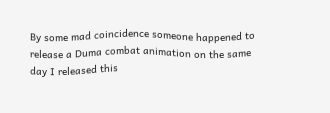By some mad coincidence someone happened to release a Duma combat animation on the same day I released this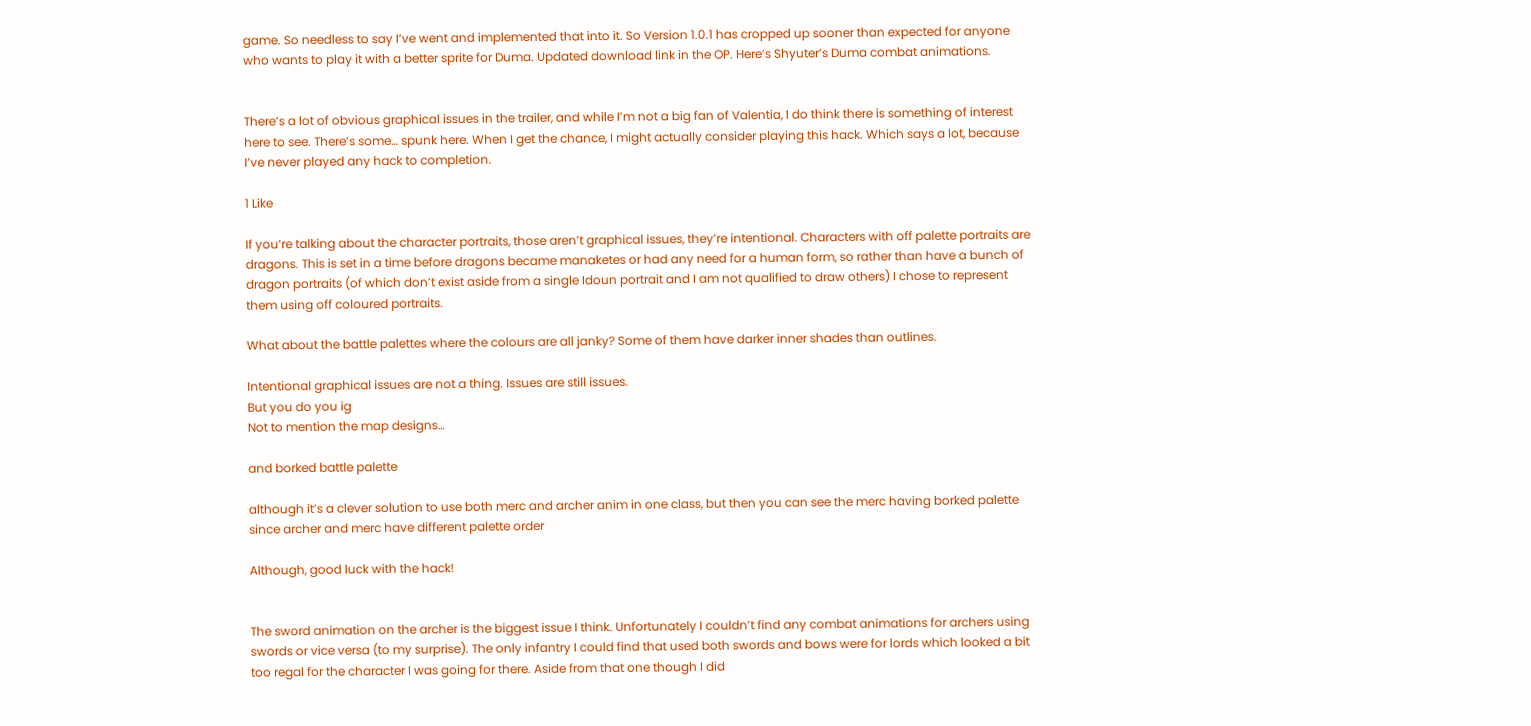game. So needless to say I’ve went and implemented that into it. So Version 1.0.1 has cropped up sooner than expected for anyone who wants to play it with a better sprite for Duma. Updated download link in the OP. Here’s Shyuter’s Duma combat animations.


There’s a lot of obvious graphical issues in the trailer, and while I’m not a big fan of Valentia, I do think there is something of interest here to see. There’s some… spunk here. When I get the chance, I might actually consider playing this hack. Which says a lot, because I’ve never played any hack to completion.

1 Like

If you’re talking about the character portraits, those aren’t graphical issues, they’re intentional. Characters with off palette portraits are dragons. This is set in a time before dragons became manaketes or had any need for a human form, so rather than have a bunch of dragon portraits (of which don’t exist aside from a single Idoun portrait and I am not qualified to draw others) I chose to represent them using off coloured portraits.

What about the battle palettes where the colours are all janky? Some of them have darker inner shades than outlines.

Intentional graphical issues are not a thing. Issues are still issues.
But you do you ig
Not to mention the map designs…

and borked battle palette

although it’s a clever solution to use both merc and archer anim in one class, but then you can see the merc having borked palette since archer and merc have different palette order

Although, good luck with the hack!


The sword animation on the archer is the biggest issue I think. Unfortunately I couldn’t find any combat animations for archers using swords or vice versa (to my surprise). The only infantry I could find that used both swords and bows were for lords which looked a bit too regal for the character I was going for there. Aside from that one though I did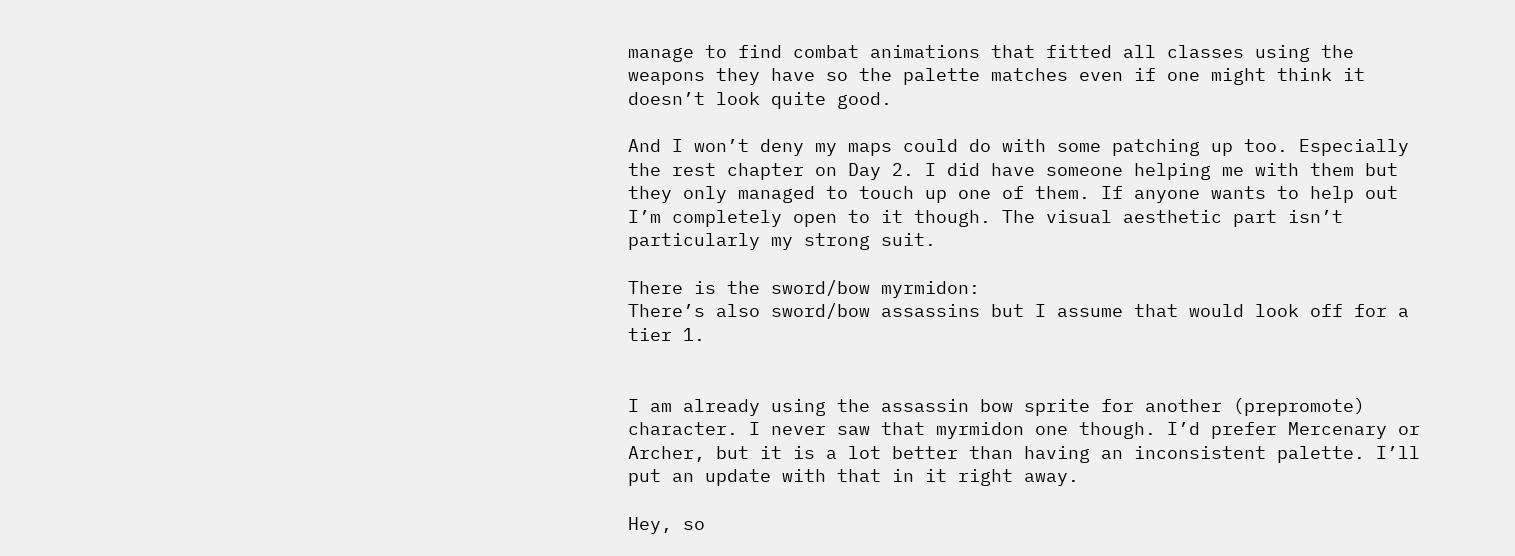manage to find combat animations that fitted all classes using the weapons they have so the palette matches even if one might think it doesn’t look quite good.

And I won’t deny my maps could do with some patching up too. Especially the rest chapter on Day 2. I did have someone helping me with them but they only managed to touch up one of them. If anyone wants to help out I’m completely open to it though. The visual aesthetic part isn’t particularly my strong suit.

There is the sword/bow myrmidon:
There’s also sword/bow assassins but I assume that would look off for a tier 1.


I am already using the assassin bow sprite for another (prepromote) character. I never saw that myrmidon one though. I’d prefer Mercenary or Archer, but it is a lot better than having an inconsistent palette. I’ll put an update with that in it right away.

Hey, so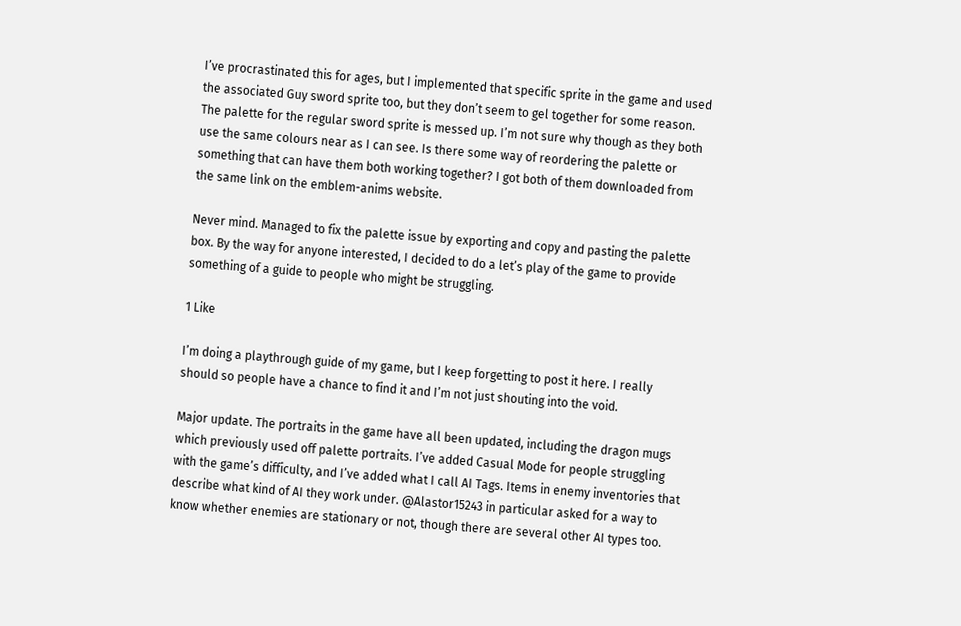I’ve procrastinated this for ages, but I implemented that specific sprite in the game and used the associated Guy sword sprite too, but they don’t seem to gel together for some reason. The palette for the regular sword sprite is messed up. I’m not sure why though as they both use the same colours near as I can see. Is there some way of reordering the palette or something that can have them both working together? I got both of them downloaded from the same link on the emblem-anims website.

Never mind. Managed to fix the palette issue by exporting and copy and pasting the palette box. By the way for anyone interested, I decided to do a let’s play of the game to provide something of a guide to people who might be struggling.

1 Like

I’m doing a playthrough guide of my game, but I keep forgetting to post it here. I really should so people have a chance to find it and I’m not just shouting into the void.

Major update. The portraits in the game have all been updated, including the dragon mugs which previously used off palette portraits. I’ve added Casual Mode for people struggling with the game’s difficulty, and I’ve added what I call AI Tags. Items in enemy inventories that describe what kind of AI they work under. @Alastor15243 in particular asked for a way to know whether enemies are stationary or not, though there are several other AI types too.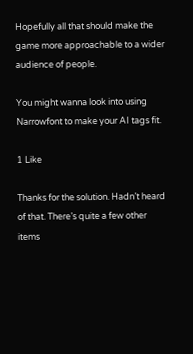Hopefully all that should make the game more approachable to a wider audience of people.

You might wanna look into using Narrowfont to make your AI tags fit.

1 Like

Thanks for the solution. Hadn’t heard of that. There’s quite a few other items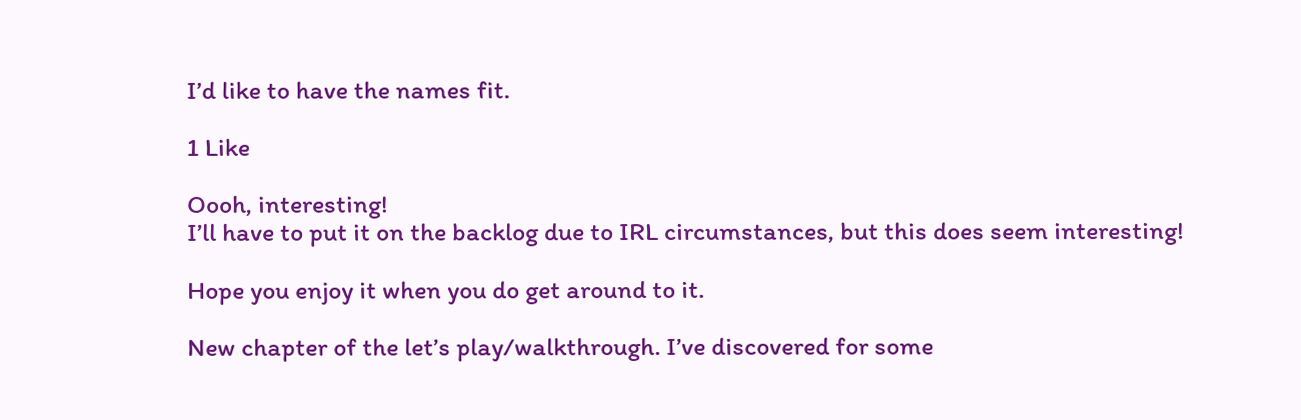I’d like to have the names fit.

1 Like

Oooh, interesting!
I’ll have to put it on the backlog due to IRL circumstances, but this does seem interesting!

Hope you enjoy it when you do get around to it.

New chapter of the let’s play/walkthrough. I’ve discovered for some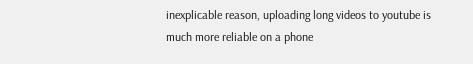inexplicable reason, uploading long videos to youtube is much more reliable on a phone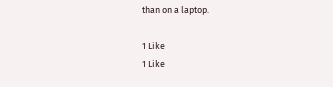than on a laptop.

1 Like
1 Like